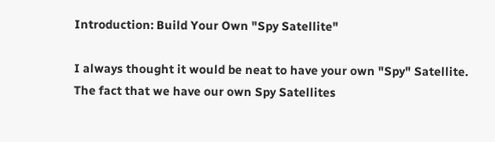Introduction: Build Your Own "Spy Satellite"

I always thought it would be neat to have your own "Spy" Satellite. The fact that we have our own Spy Satellites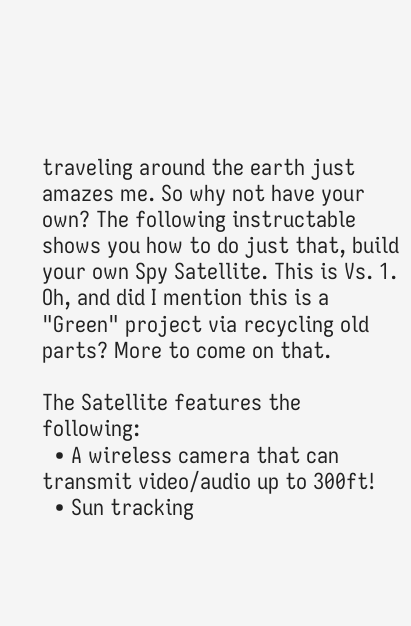traveling around the earth just amazes me. So why not have your own? The following instructable shows you how to do just that, build your own Spy Satellite. This is Vs. 1. Oh, and did I mention this is a  "Green" project via recycling old parts? More to come on that.

The Satellite features the following:
  • A wireless camera that can transmit video/audio up to 300ft!
  • Sun tracking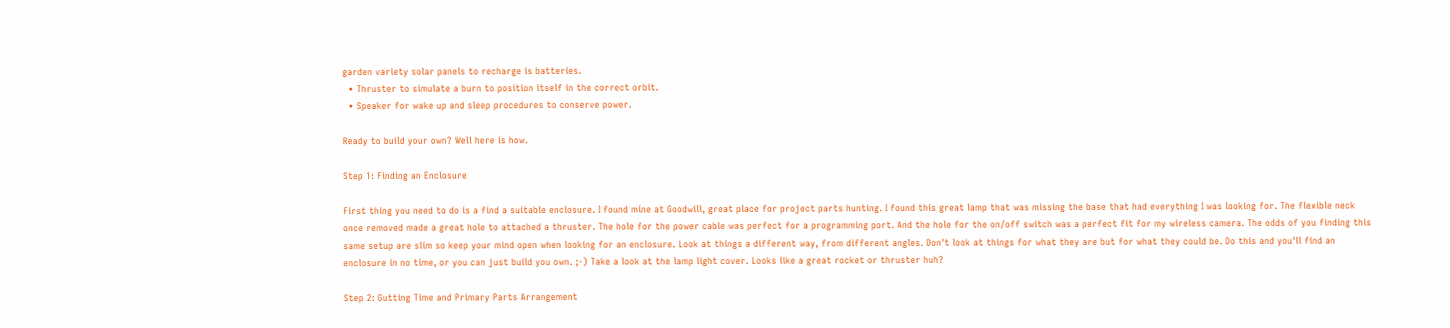garden variety solar panels to recharge is batteries.
  • Thruster to simulate a burn to position itself in the correct orbit.
  • Speaker for wake up and sleep procedures to conserve power.

Ready to build your own? Well here is how.

Step 1: Finding an Enclosure

First thing you need to do is a find a suitable enclosure. I found mine at Goodwill, great place for project parts hunting. I found this great lamp that was missing the base that had everything I was looking for. The flexible neck once removed made a great hole to attached a thruster. The hole for the power cable was perfect for a programming port. And the hole for the on/off switch was a perfect fit for my wireless camera. The odds of you finding this same setup are slim so keep your mind open when looking for an enclosure. Look at things a different way, from different angles. Don't look at things for what they are but for what they could be. Do this and you'll find an enclosure in no time, or you can just build you own. ;-) Take a look at the lamp light cover. Looks like a great rocket or thruster huh?

Step 2: Gutting Time and Primary Parts Arrangement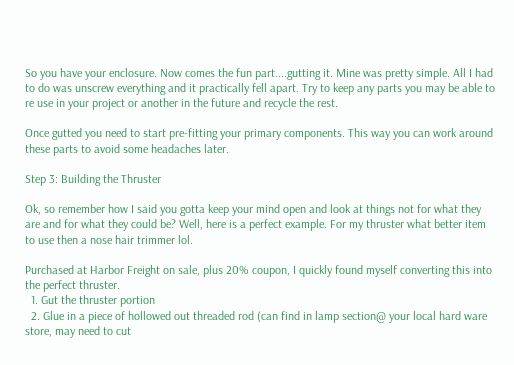So you have your enclosure. Now comes the fun part....gutting it. Mine was pretty simple. All I had to do was unscrew everything and it practically fell apart. Try to keep any parts you may be able to re use in your project or another in the future and recycle the rest.

Once gutted you need to start pre-fitting your primary components. This way you can work around these parts to avoid some headaches later.

Step 3: Building the Thruster

Ok, so remember how I said you gotta keep your mind open and look at things not for what they are and for what they could be? Well, here is a perfect example. For my thruster what better item to use then a nose hair trimmer lol.

Purchased at Harbor Freight on sale, plus 20% coupon, I quickly found myself converting this into the perfect thruster.
  1. Gut the thruster portion
  2. Glue in a piece of hollowed out threaded rod (can find in lamp section@ your local hard ware store, may need to cut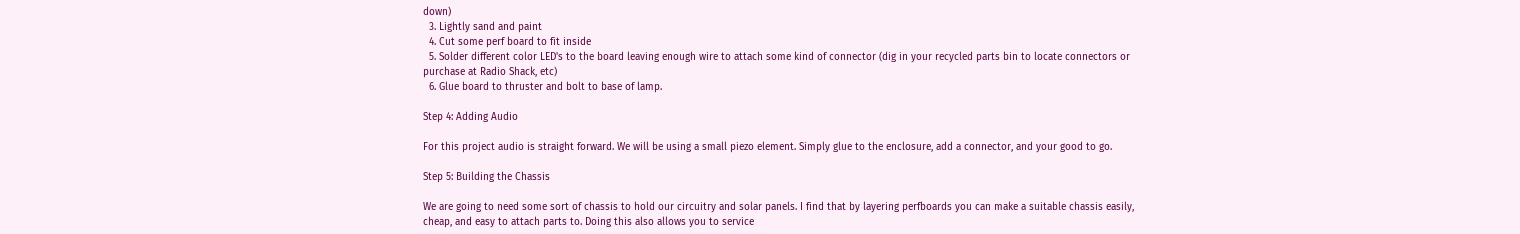down)
  3. Lightly sand and paint
  4. Cut some perf board to fit inside
  5. Solder different color LED's to the board leaving enough wire to attach some kind of connector (dig in your recycled parts bin to locate connectors or purchase at Radio Shack, etc)
  6. Glue board to thruster and bolt to base of lamp.

Step 4: Adding Audio

For this project audio is straight forward. We will be using a small piezo element. Simply glue to the enclosure, add a connector, and your good to go.

Step 5: Building the Chassis

We are going to need some sort of chassis to hold our circuitry and solar panels. I find that by layering perfboards you can make a suitable chassis easily, cheap, and easy to attach parts to. Doing this also allows you to service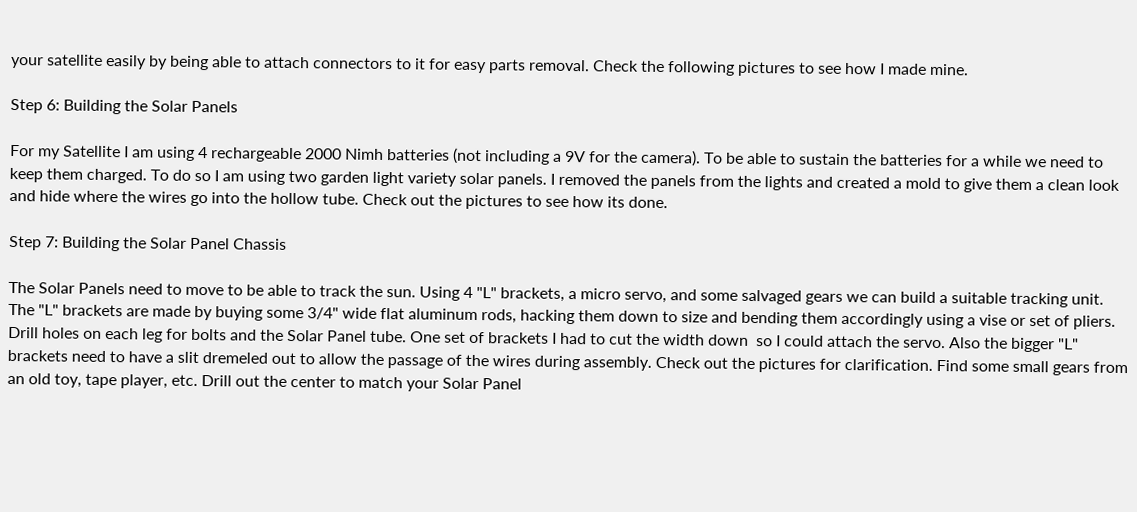your satellite easily by being able to attach connectors to it for easy parts removal. Check the following pictures to see how I made mine.

Step 6: Building the Solar Panels

For my Satellite I am using 4 rechargeable 2000 Nimh batteries (not including a 9V for the camera). To be able to sustain the batteries for a while we need to keep them charged. To do so I am using two garden light variety solar panels. I removed the panels from the lights and created a mold to give them a clean look and hide where the wires go into the hollow tube. Check out the pictures to see how its done.

Step 7: Building the Solar Panel Chassis

The Solar Panels need to move to be able to track the sun. Using 4 "L" brackets, a micro servo, and some salvaged gears we can build a suitable tracking unit. The "L" brackets are made by buying some 3/4" wide flat aluminum rods, hacking them down to size and bending them accordingly using a vise or set of pliers. Drill holes on each leg for bolts and the Solar Panel tube. One set of brackets I had to cut the width down  so I could attach the servo. Also the bigger "L" brackets need to have a slit dremeled out to allow the passage of the wires during assembly. Check out the pictures for clarification. Find some small gears from an old toy, tape player, etc. Drill out the center to match your Solar Panel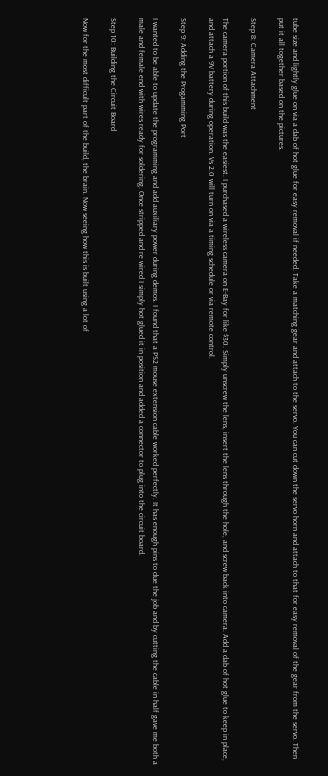tube size and lightly glue on via a dab of hot glue for easy removal if needed. Take a matching gear and attach to the servo. You can cut down the servo horn and attach to that for easy removal of the gear from the servo. Then put it all together based on the pictures.

Step 8: Camera Attachment

The camera portion of this build was the easiest. I purchased a wireless camera on E-Bay for like $30. Simply unscrew the lens, insert the lens through the hole, and screw back into camera. Add a dab of hot glue to keep in place, and attach a 9V battery during operation. Vs 2.0 will turn on via a timing schedule or via remote control.

Step 9: Adding the Progamming Port

I wanted to be able to update the programming and add auxiliary power during demos. I found that a PS2 mouse extension cable worked perfectly. It has enough pins to due the job and by cutting the cable in half gave me both a male and female end with wires ready for soldering. Once stripped and re wired I simply hot glued it in position and added a connector to plug into the circuit board.

Step 10: Building the Circuit Board

Now for the most difficult part of the build, the brain. Now seeing how this is built using a lot of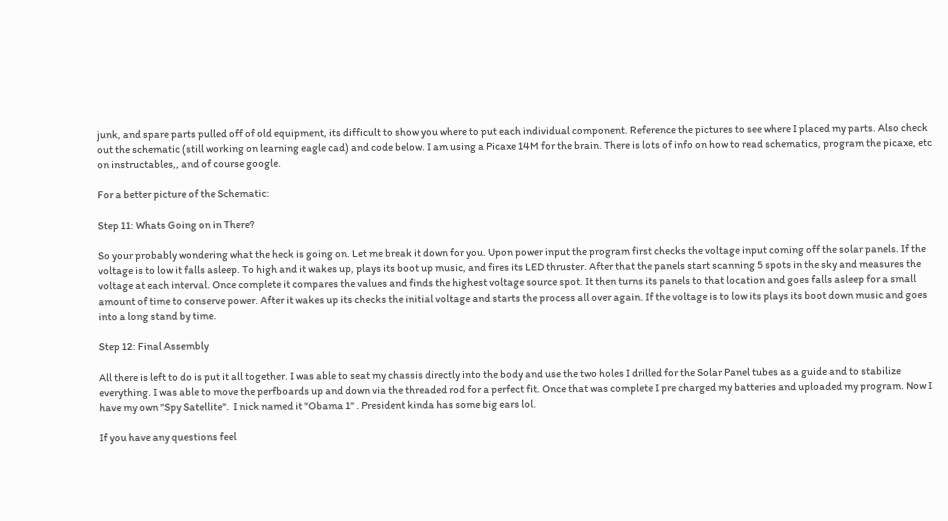junk, and spare parts pulled off of old equipment, its difficult to show you where to put each individual component. Reference the pictures to see where I placed my parts. Also check out the schematic (still working on learning eagle cad) and code below. I am using a Picaxe 14M for the brain. There is lots of info on how to read schematics, program the picaxe, etc on instructables,, and of course google.

For a better picture of the Schematic:

Step 11: Whats Going on in There?

So your probably wondering what the heck is going on. Let me break it down for you. Upon power input the program first checks the voltage input coming off the solar panels. If the voltage is to low it falls asleep. To high and it wakes up, plays its boot up music, and fires its LED thruster. After that the panels start scanning 5 spots in the sky and measures the voltage at each interval. Once complete it compares the values and finds the highest voltage source spot. It then turns its panels to that location and goes falls asleep for a small amount of time to conserve power. After it wakes up its checks the initial voltage and starts the process all over again. If the voltage is to low its plays its boot down music and goes into a long stand by time.

Step 12: Final Assembly

All there is left to do is put it all together. I was able to seat my chassis directly into the body and use the two holes I drilled for the Solar Panel tubes as a guide and to stabilize everything. I was able to move the perfboards up and down via the threaded rod for a perfect fit. Once that was complete I pre charged my batteries and uploaded my program. Now I have my own "Spy Satellite".  I nick named it "Obama 1" . President kinda has some big ears lol.

If you have any questions feel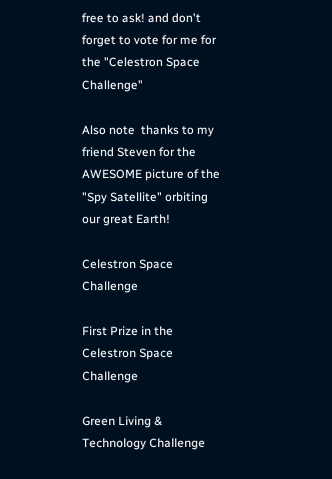free to ask! and don't forget to vote for me for the "Celestron Space Challenge"

Also note  thanks to my friend Steven for the AWESOME picture of the "Spy Satellite" orbiting our great Earth!

Celestron Space Challenge

First Prize in the
Celestron Space Challenge

Green Living & Technology Challenge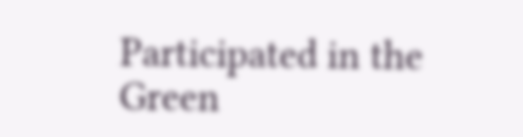Participated in the
Green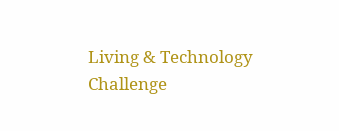Living & Technology Challenge